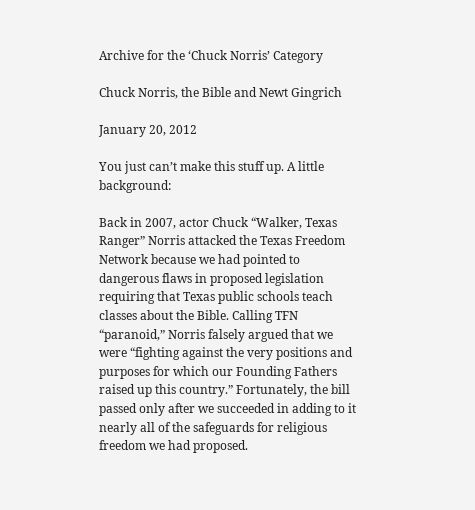Archive for the ‘Chuck Norris’ Category

Chuck Norris, the Bible and Newt Gingrich

January 20, 2012

You just can’t make this stuff up. A little background:

Back in 2007, actor Chuck “Walker, Texas Ranger” Norris attacked the Texas Freedom Network because we had pointed to dangerous flaws in proposed legislation requiring that Texas public schools teach classes about the Bible. Calling TFN “paranoid,” Norris falsely argued that we were “fighting against the very positions and purposes for which our Founding Fathers raised up this country.” Fortunately, the bill passed only after we succeeded in adding to it nearly all of the safeguards for religious freedom we had proposed.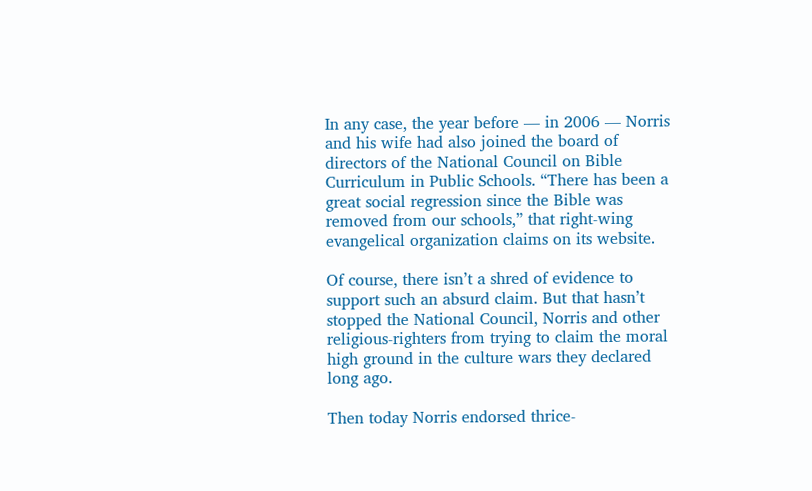In any case, the year before — in 2006 — Norris and his wife had also joined the board of directors of the National Council on Bible Curriculum in Public Schools. “There has been a great social regression since the Bible was removed from our schools,” that right-wing evangelical organization claims on its website.

Of course, there isn’t a shred of evidence to support such an absurd claim. But that hasn’t stopped the National Council, Norris and other religious-righters from trying to claim the moral high ground in the culture wars they declared long ago.

Then today Norris endorsed thrice-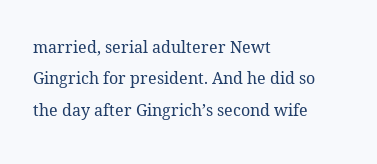married, serial adulterer Newt Gingrich for president. And he did so the day after Gingrich’s second wife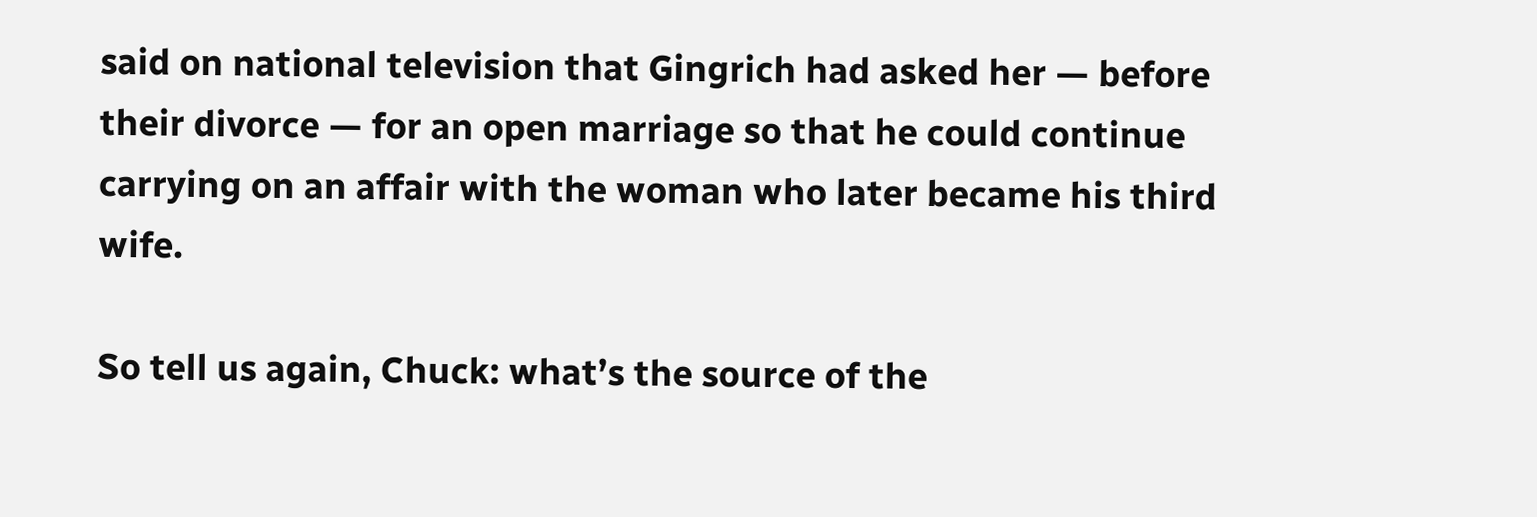said on national television that Gingrich had asked her — before their divorce — for an open marriage so that he could continue carrying on an affair with the woman who later became his third wife.

So tell us again, Chuck: what’s the source of the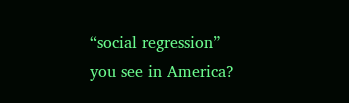“social regression” you see in America?